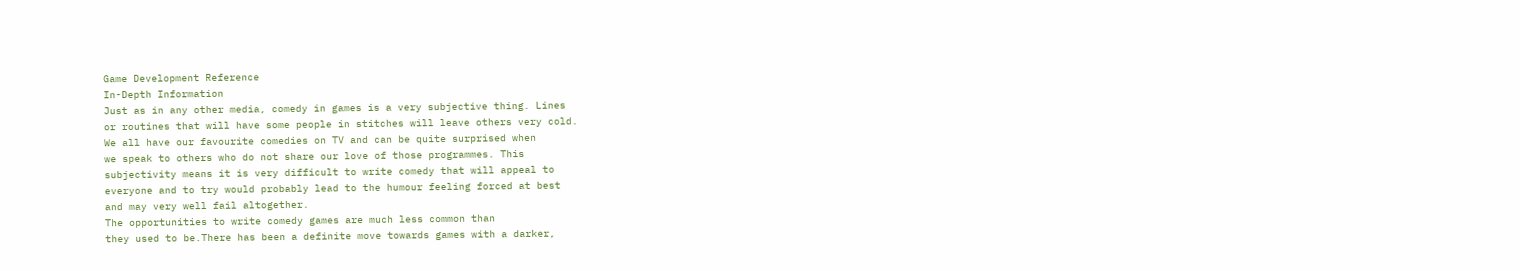Game Development Reference
In-Depth Information
Just as in any other media, comedy in games is a very subjective thing. Lines
or routines that will have some people in stitches will leave others very cold.
We all have our favourite comedies on TV and can be quite surprised when
we speak to others who do not share our love of those programmes. This
subjectivity means it is very difficult to write comedy that will appeal to
everyone and to try would probably lead to the humour feeling forced at best
and may very well fail altogether.
The opportunities to write comedy games are much less common than
they used to be.There has been a definite move towards games with a darker,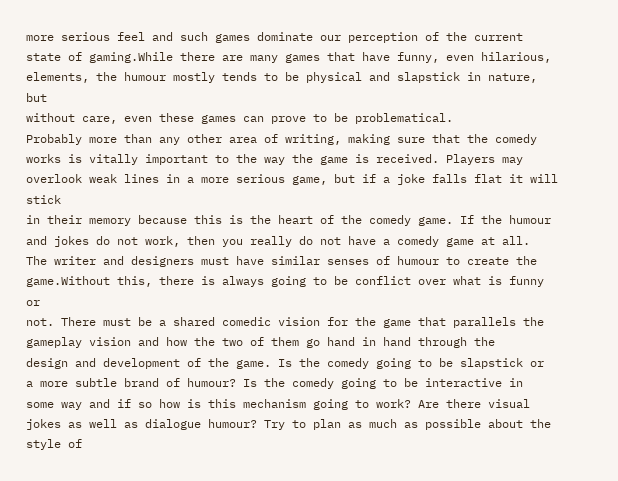more serious feel and such games dominate our perception of the current
state of gaming.While there are many games that have funny, even hilarious,
elements, the humour mostly tends to be physical and slapstick in nature, but
without care, even these games can prove to be problematical.
Probably more than any other area of writing, making sure that the comedy
works is vitally important to the way the game is received. Players may
overlook weak lines in a more serious game, but if a joke falls flat it will stick
in their memory because this is the heart of the comedy game. If the humour
and jokes do not work, then you really do not have a comedy game at all.
The writer and designers must have similar senses of humour to create the
game.Without this, there is always going to be conflict over what is funny or
not. There must be a shared comedic vision for the game that parallels the
gameplay vision and how the two of them go hand in hand through the
design and development of the game. Is the comedy going to be slapstick or
a more subtle brand of humour? Is the comedy going to be interactive in
some way and if so how is this mechanism going to work? Are there visual
jokes as well as dialogue humour? Try to plan as much as possible about the
style of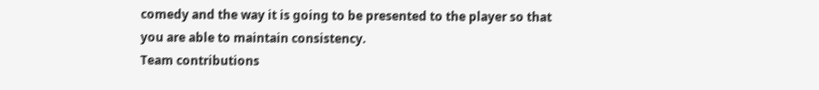comedy and the way it is going to be presented to the player so that
you are able to maintain consistency.
Team contributions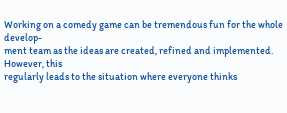Working on a comedy game can be tremendous fun for the whole develop-
ment team as the ideas are created, refined and implemented. However, this
regularly leads to the situation where everyone thinks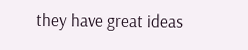they have great ideas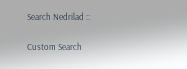Search Nedrilad ::

Custom Search